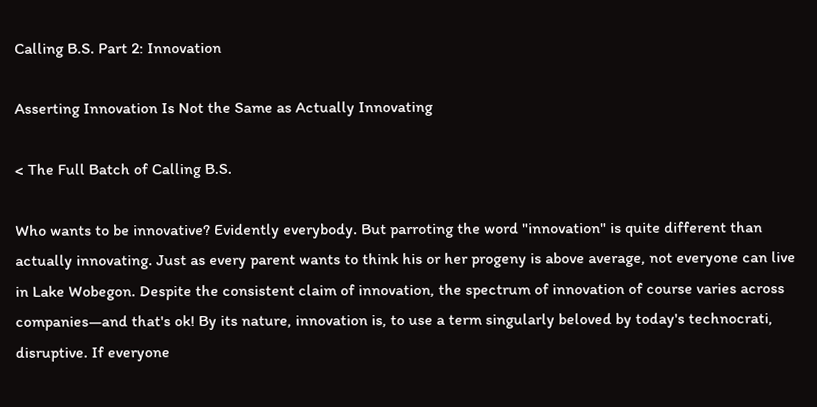Calling B.S. Part 2: Innovation

Asserting Innovation Is Not the Same as Actually Innovating

< The Full Batch of Calling B.S.

Who wants to be innovative? Evidently everybody. But parroting the word "innovation" is quite different than actually innovating. Just as every parent wants to think his or her progeny is above average, not everyone can live in Lake Wobegon. Despite the consistent claim of innovation, the spectrum of innovation of course varies across companies—and that's ok! By its nature, innovation is, to use a term singularly beloved by today's technocrati, disruptive. If everyone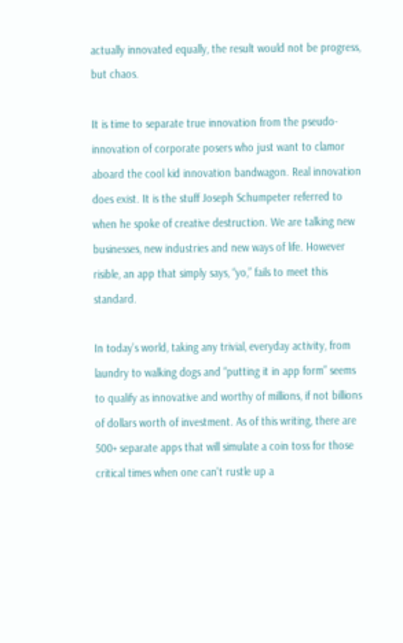actually innovated equally, the result would not be progress, but chaos.

It is time to separate true innovation from the pseudo-innovation of corporate posers who just want to clamor aboard the cool kid innovation bandwagon. Real innovation does exist. It is the stuff Joseph Schumpeter referred to when he spoke of creative destruction. We are talking new businesses, new industries and new ways of life. However risible, an app that simply says, “yo,” fails to meet this standard.

In today’s world, taking any trivial, everyday activity, from laundry to walking dogs and “putting it in app form” seems to qualify as innovative and worthy of millions, if not billions of dollars worth of investment. As of this writing, there are 500+ separate apps that will simulate a coin toss for those critical times when one can't rustle up a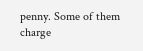penny. Some of them charge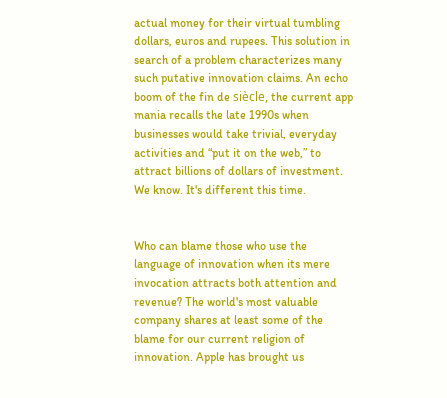actual money for their virtual tumbling dollars, euros and rupees. This solution in search of a problem characterizes many such putative innovation claims. An echo boom of the fin de siècle, the current app mania recalls the late 1990s when businesses would take trivial, everyday activities and “put it on the web,” to attract billions of dollars of investment. We know. It's different this time.


Who can blame those who use the language of innovation when its mere invocation attracts both attention and revenue? The world's most valuable company shares at least some of the blame for our current religion of innovation. Apple has brought us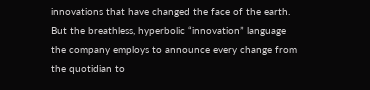innovations that have changed the face of the earth.  But the breathless, hyperbolic “innovation” language the company employs to announce every change from the quotidian to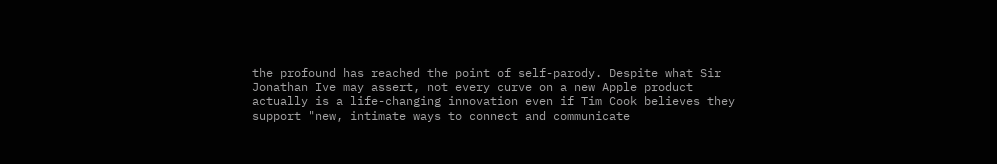the profound has reached the point of self-parody. Despite what Sir Jonathan Ive may assert, not every curve on a new Apple product actually is a life-changing innovation even if Tim Cook believes they support "new, intimate ways to connect and communicate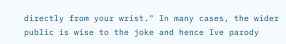directly from your wrist." In many cases, the wider public is wise to the joke and hence Ive parody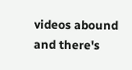videos abound and there's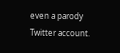even a parody Twitter account.